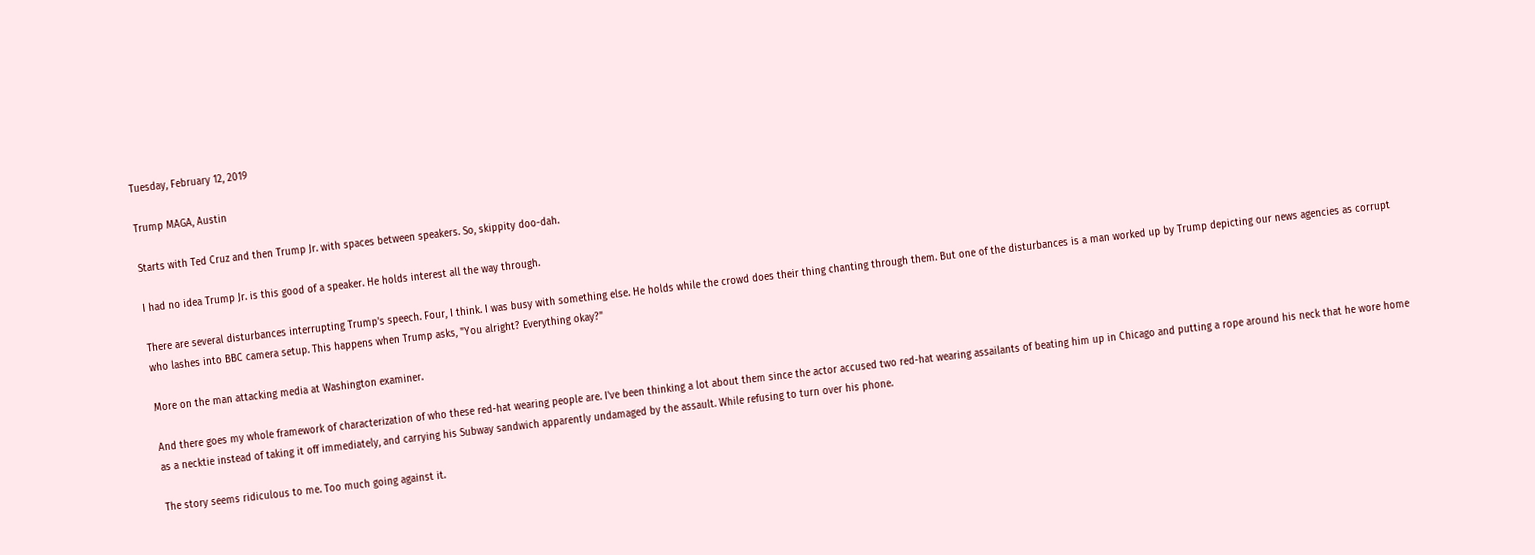Tuesday, February 12, 2019

Trump MAGA, Austin

Starts with Ted Cruz and then Trump Jr. with spaces between speakers. So, skippity doo-dah.

I had no idea Trump Jr. is this good of a speaker. He holds interest all the way through.

There are several disturbances interrupting Trump's speech. Four, I think. I was busy with something else. He holds while the crowd does their thing chanting through them. But one of the disturbances is a man worked up by Trump depicting our news agencies as corrupt who lashes into BBC camera setup. This happens when Trump asks, "You alright? Everything okay?"

More on the man attacking media at Washington examiner.

And there goes my whole framework of characterization of who these red-hat wearing people are. I've been thinking a lot about them since the actor accused two red-hat wearing assailants of beating him up in Chicago and putting a rope around his neck that he wore home as a necktie instead of taking it off immediately, and carrying his Subway sandwich apparently undamaged by the assault. While refusing to turn over his phone.

The story seems ridiculous to me. Too much going against it.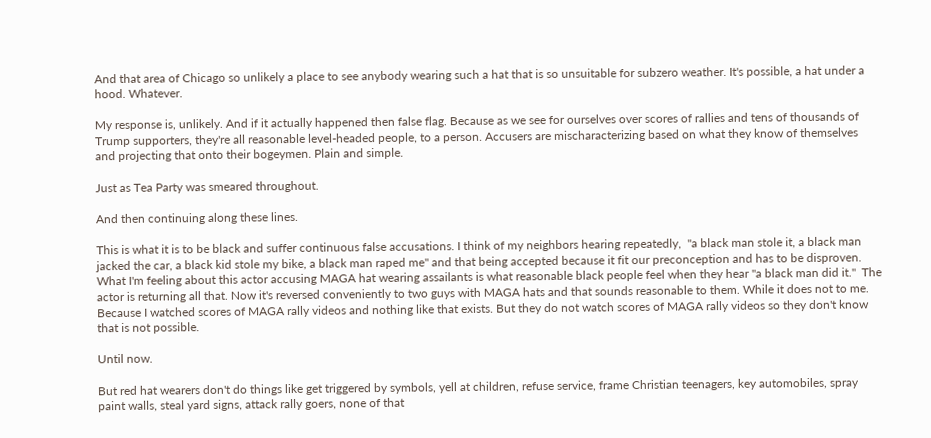And that area of Chicago so unlikely a place to see anybody wearing such a hat that is so unsuitable for subzero weather. It's possible, a hat under a hood. Whatever.

My response is, unlikely. And if it actually happened then false flag. Because as we see for ourselves over scores of rallies and tens of thousands of Trump supporters, they're all reasonable level-headed people, to a person. Accusers are mischaracterizing based on what they know of themselves and projecting that onto their bogeymen. Plain and simple.

Just as Tea Party was smeared throughout.

And then continuing along these lines.

This is what it is to be black and suffer continuous false accusations. I think of my neighbors hearing repeatedly,  "a black man stole it, a black man jacked the car, a black kid stole my bike, a black man raped me" and that being accepted because it fit our preconception and has to be disproven. What I'm feeling about this actor accusing MAGA hat wearing assailants is what reasonable black people feel when they hear "a black man did it."  The actor is returning all that. Now it's reversed conveniently to two guys with MAGA hats and that sounds reasonable to them. While it does not to me. Because I watched scores of MAGA rally videos and nothing like that exists. But they do not watch scores of MAGA rally videos so they don't know that is not possible.

Until now.

But red hat wearers don't do things like get triggered by symbols, yell at children, refuse service, frame Christian teenagers, key automobiles, spray paint walls, steal yard signs, attack rally goers, none of that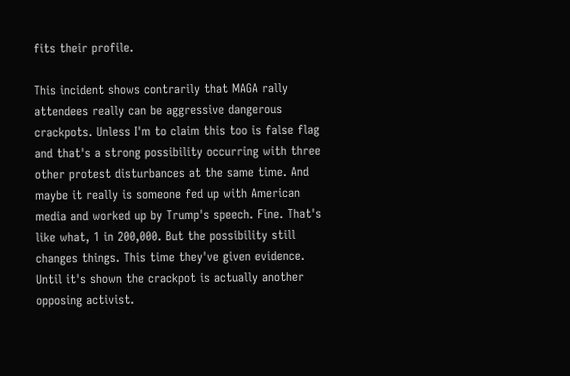fits their profile.

This incident shows contrarily that MAGA rally attendees really can be aggressive dangerous crackpots. Unless I'm to claim this too is false flag and that's a strong possibility occurring with three other protest disturbances at the same time. And maybe it really is someone fed up with American media and worked up by Trump's speech. Fine. That's like what, 1 in 200,000. But the possibility still changes things. This time they've given evidence. Until it's shown the crackpot is actually another opposing activist.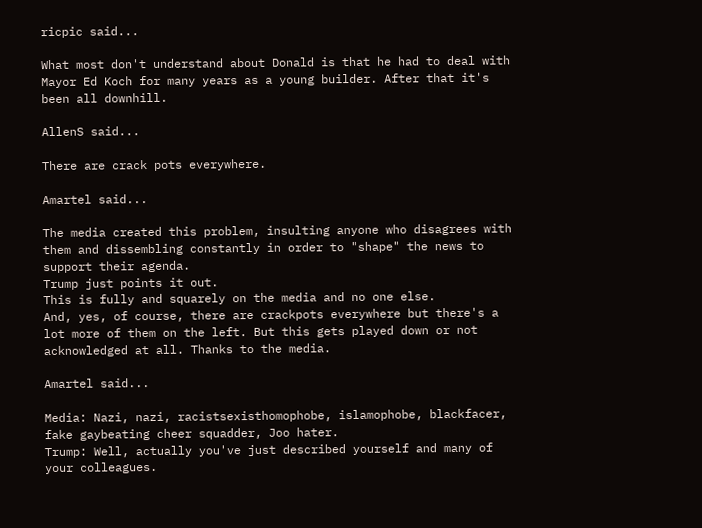ricpic said...

What most don't understand about Donald is that he had to deal with Mayor Ed Koch for many years as a young builder. After that it's been all downhill.

AllenS said...

There are crack pots everywhere.

Amartel said...

The media created this problem, insulting anyone who disagrees with them and dissembling constantly in order to "shape" the news to support their agenda.
Trump just points it out.
This is fully and squarely on the media and no one else.
And, yes, of course, there are crackpots everywhere but there's a lot more of them on the left. But this gets played down or not acknowledged at all. Thanks to the media.

Amartel said...

Media: Nazi, nazi, racistsexisthomophobe, islamophobe, blackfacer, fake gaybeating cheer squadder, Joo hater.
Trump: Well, actually you've just described yourself and many of your colleagues.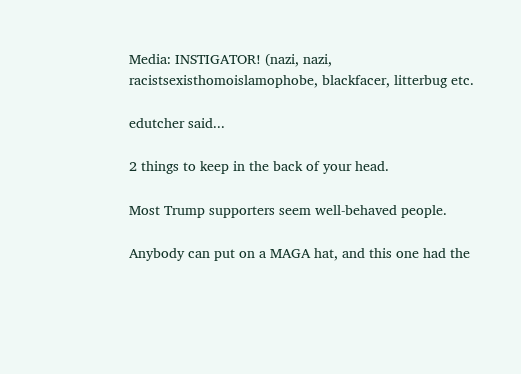Media: INSTIGATOR! (nazi, nazi, racistsexisthomoislamophobe, blackfacer, litterbug etc.

edutcher said...

2 things to keep in the back of your head.

Most Trump supporters seem well-behaved people.

Anybody can put on a MAGA hat, and this one had the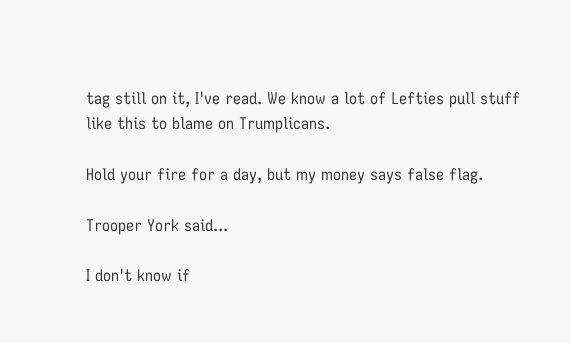tag still on it, I've read. We know a lot of Lefties pull stuff like this to blame on Trumplicans.

Hold your fire for a day, but my money says false flag.

Trooper York said...

I don't know if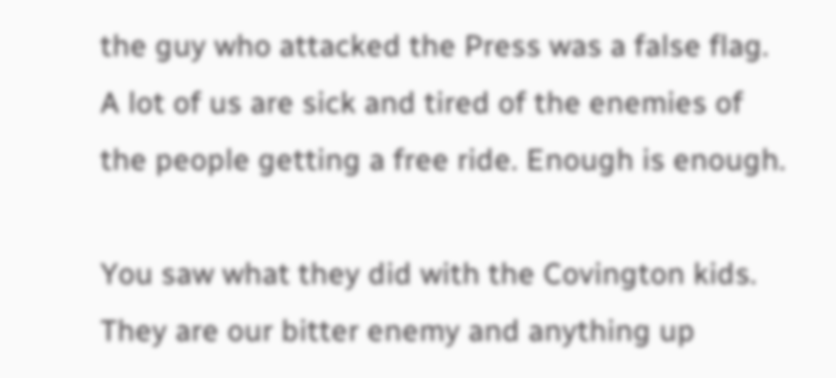the guy who attacked the Press was a false flag. A lot of us are sick and tired of the enemies of the people getting a free ride. Enough is enough.

You saw what they did with the Covington kids. They are our bitter enemy and anything up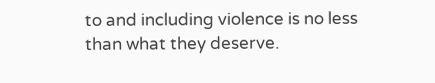to and including violence is no less than what they deserve.